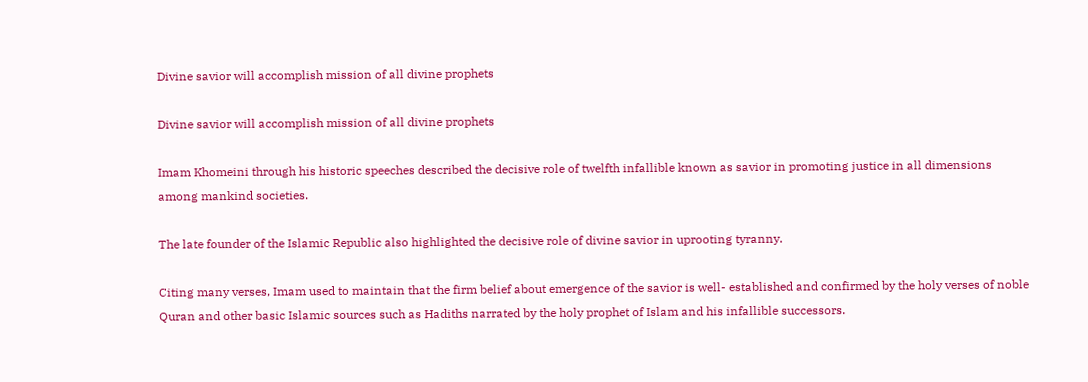Divine savior will accomplish mission of all divine prophets

Divine savior will accomplish mission of all divine prophets

Imam Khomeini through his historic speeches described the decisive role of twelfth infallible known as savior in promoting justice in all dimensions among mankind societies.

The late founder of the Islamic Republic also highlighted the decisive role of divine savior in uprooting tyranny.

Citing many verses, Imam used to maintain that the firm belief about emergence of the savior is well- established and confirmed by the holy verses of noble Quran and other basic Islamic sources such as Hadiths narrated by the holy prophet of Islam and his infallible successors.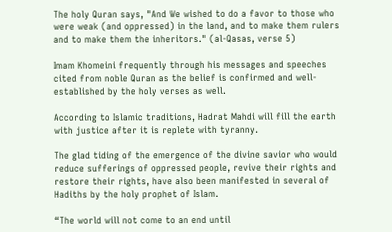The holy Quran says, "And We wished to do a favor to those who were weak (and oppressed) in the land, and to make them rulers and to make them the inheritors." (al-Qasas, verse 5)

Imam Khomeini frequently through his messages and speeches cited from noble Quran as the belief is confirmed and well- established by the holy verses as well.

According to Islamic traditions, Hadrat Mahdi will fill the earth with justice after it is replete with tyranny.

The glad tiding of the emergence of the divine savior who would reduce sufferings of oppressed people, revive their rights and restore their rights, have also been manifested in several of Hadiths by the holy prophet of Islam.

“The world will not come to an end until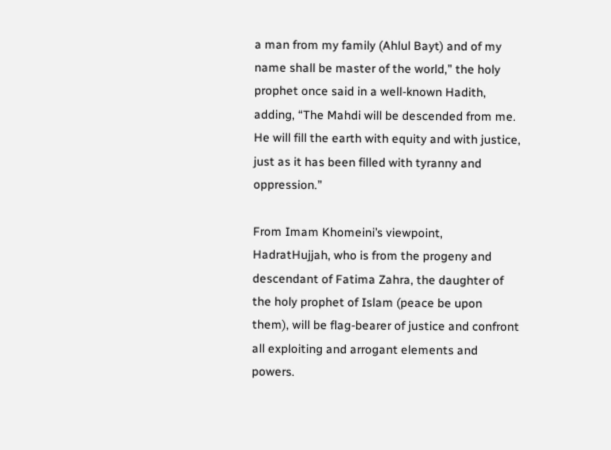a man from my family (Ahlul Bayt) and of my name shall be master of the world,” the holy prophet once said in a well-known Hadith, adding, “The Mahdi will be descended from me. He will fill the earth with equity and with justice, just as it has been filled with tyranny and oppression.”

From Imam Khomeini’s viewpoint, HadratHujjah, who is from the progeny and descendant of Fatima Zahra, the daughter of the holy prophet of Islam (peace be upon them), will be flag-bearer of justice and confront all exploiting and arrogant elements and powers.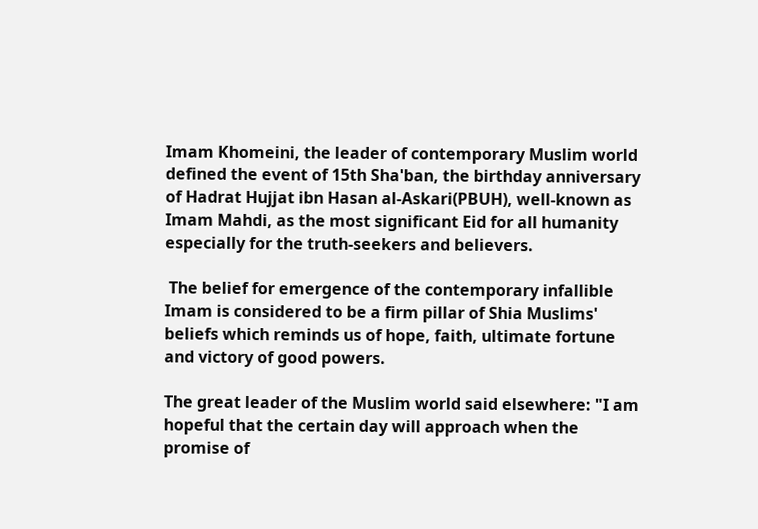Imam Khomeini, the leader of contemporary Muslim world defined the event of 15th Sha'ban, the birthday anniversary of Hadrat Hujjat ibn Hasan al-Askari(PBUH), well-known as Imam Mahdi, as the most significant Eid for all humanity especially for the truth-seekers and believers.

 The belief for emergence of the contemporary infallible Imam is considered to be a firm pillar of Shia Muslims' beliefs which reminds us of hope, faith, ultimate fortune and victory of good powers.

The great leader of the Muslim world said elsewhere: "I am hopeful that the certain day will approach when the promise of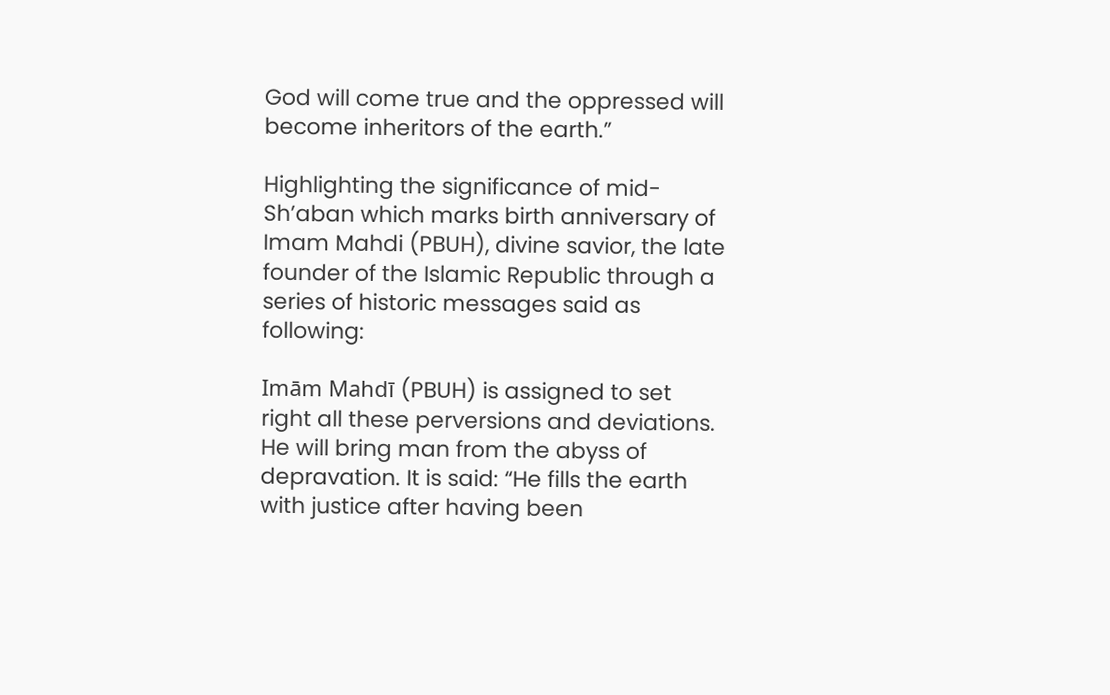God will come true and the oppressed will become inheritors of the earth.”

Highlighting the significance of mid-Sh’aban which marks birth anniversary of Imam Mahdi (PBUH), divine savior, the late founder of the Islamic Republic through a series of historic messages said as following:

Imām Mahdī (PBUH) is assigned to set right all these perversions and deviations. He will bring man from the abyss of depravation. It is said: “He fills the earth with justice after having been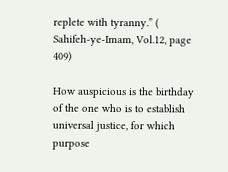replete with tyranny.” (  Sahifeh-ye-Imam, Vol.12, page 409)

How auspicious is the birthday of the one who is to establish universal justice, for which purpose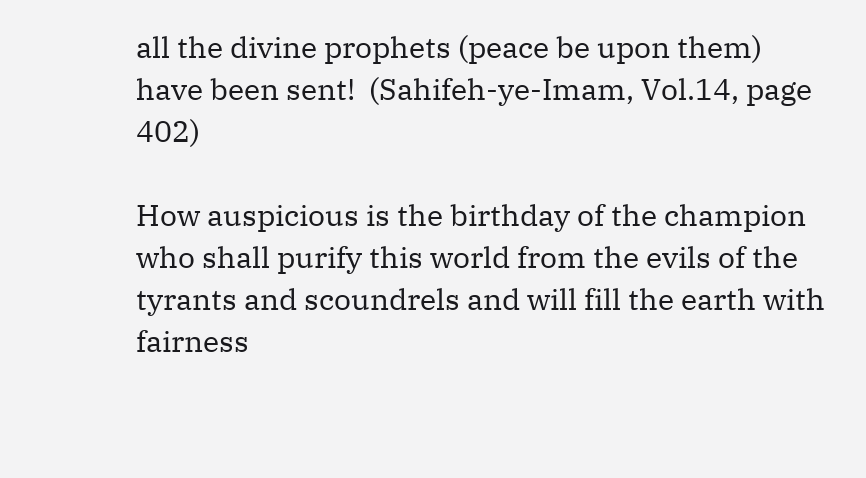all the divine prophets (peace be upon them) have been sent!  (Sahifeh-ye-Imam, Vol.14, page 402)

How auspicious is the birthday of the champion who shall purify this world from the evils of the tyrants and scoundrels and will fill the earth with fairness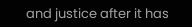and justice after it has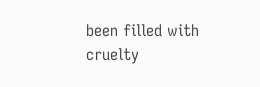been filled with cruelty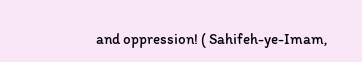and oppression! ( Sahifeh-ye-Imam,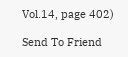Vol.14, page 402)

Send To Friend